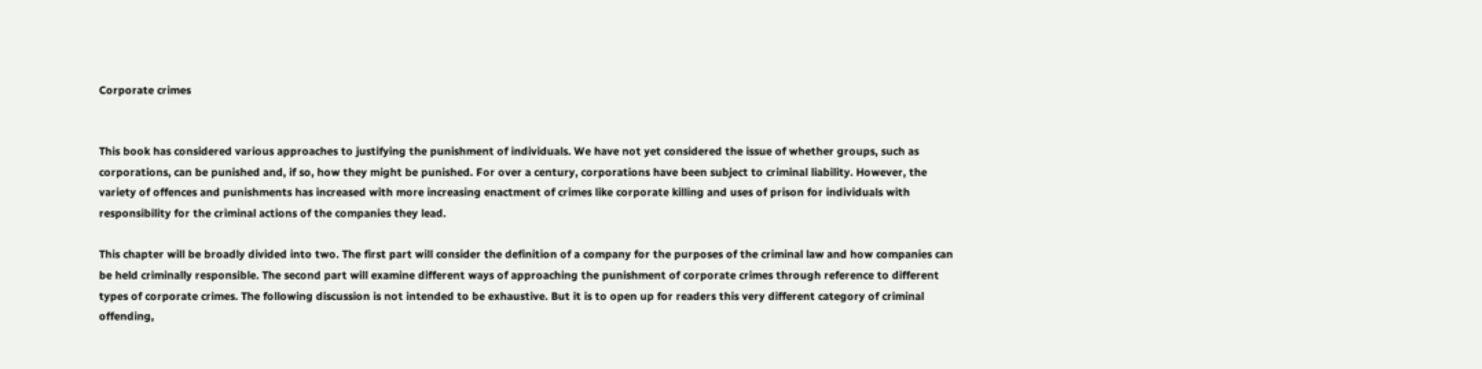Corporate crimes


This book has considered various approaches to justifying the punishment of individuals. We have not yet considered the issue of whether groups, such as corporations, can be punished and, if so, how they might be punished. For over a century, corporations have been subject to criminal liability. However, the variety of offences and punishments has increased with more increasing enactment of crimes like corporate killing and uses of prison for individuals with responsibility for the criminal actions of the companies they lead.

This chapter will be broadly divided into two. The first part will consider the definition of a company for the purposes of the criminal law and how companies can be held criminally responsible. The second part will examine different ways of approaching the punishment of corporate crimes through reference to different types of corporate crimes. The following discussion is not intended to be exhaustive. But it is to open up for readers this very different category of criminal offending,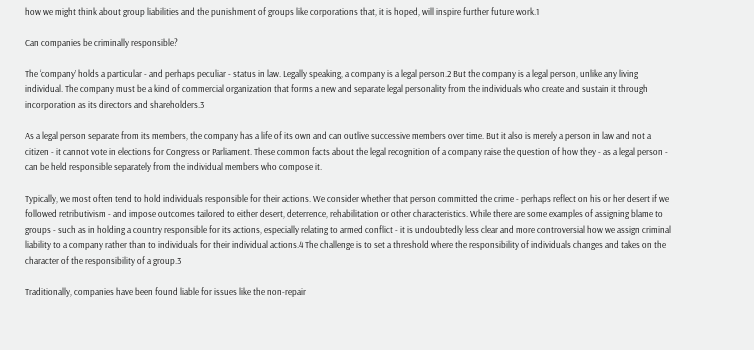how we might think about group liabilities and the punishment of groups like corporations that, it is hoped, will inspire further future work.1

Can companies be criminally responsible?

The ‘company’ holds a particular - and perhaps peculiar - status in law. Legally speaking, a company is a legal person.2 But the company is a legal person, unlike any living individual. The company must be a kind of commercial organization that forms a new and separate legal personality from the individuals who create and sustain it through incorporation as its directors and shareholders.3

As a legal person separate from its members, the company has a life of its own and can outlive successive members over time. But it also is merely a person in law and not a citizen - it cannot vote in elections for Congress or Parliament. These common facts about the legal recognition of a company raise the question of how they - as a legal person - can be held responsible separately from the individual members who compose it.

Typically, we most often tend to hold individuals responsible for their actions. We consider whether that person committed the crime - perhaps reflect on his or her desert if we followed retributivism - and impose outcomes tailored to either desert, deterrence, rehabilitation or other characteristics. While there are some examples of assigning blame to groups - such as in holding a country responsible for its actions, especially relating to armed conflict - it is undoubtedly less clear and more controversial how we assign criminal liability to a company rather than to individuals for their individual actions.4 The challenge is to set a threshold where the responsibility of individuals changes and takes on the character of the responsibility of a group.3

Traditionally, companies have been found liable for issues like the non-repair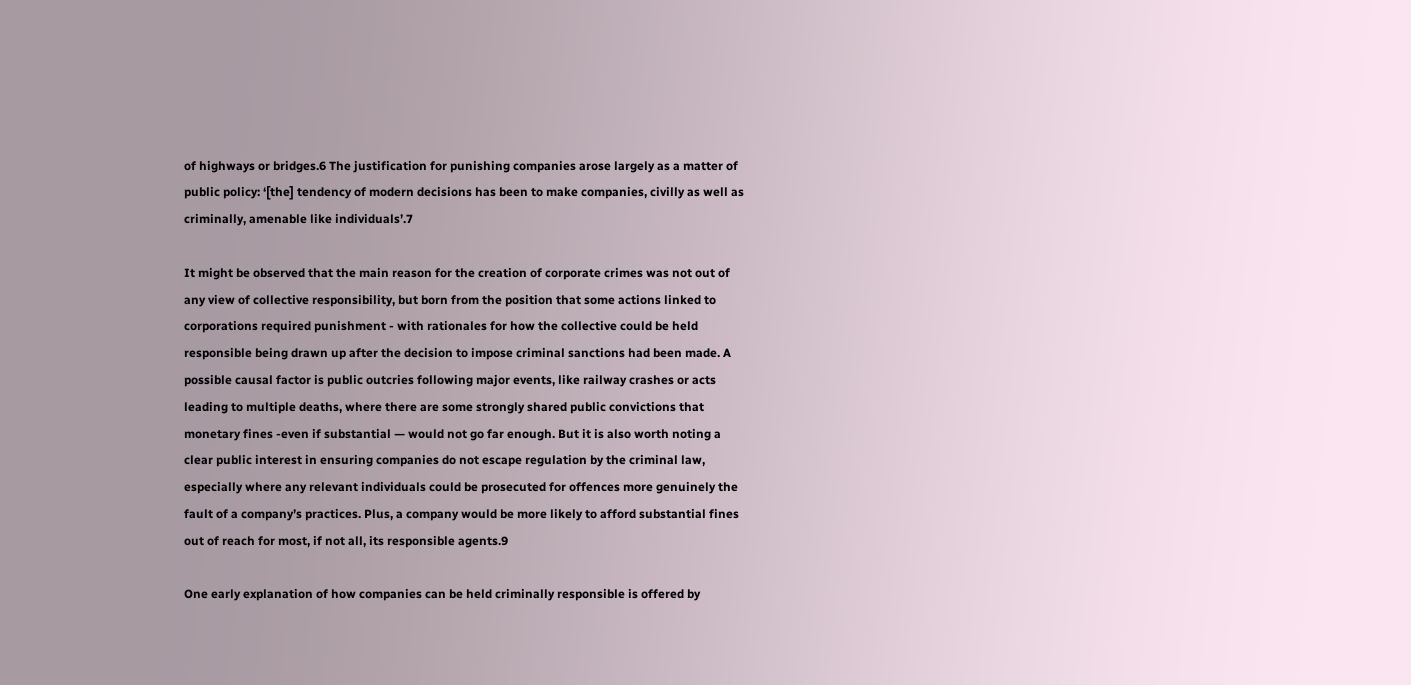of highways or bridges.6 The justification for punishing companies arose largely as a matter of public policy: ‘[the] tendency of modern decisions has been to make companies, civilly as well as criminally, amenable like individuals’.7

It might be observed that the main reason for the creation of corporate crimes was not out of any view of collective responsibility, but born from the position that some actions linked to corporations required punishment - with rationales for how the collective could be held responsible being drawn up after the decision to impose criminal sanctions had been made. A possible causal factor is public outcries following major events, like railway crashes or acts leading to multiple deaths, where there are some strongly shared public convictions that monetary fines -even if substantial — would not go far enough. But it is also worth noting a clear public interest in ensuring companies do not escape regulation by the criminal law, especially where any relevant individuals could be prosecuted for offences more genuinely the fault of a company’s practices. Plus, a company would be more likely to afford substantial fines out of reach for most, if not all, its responsible agents.9

One early explanation of how companies can be held criminally responsible is offered by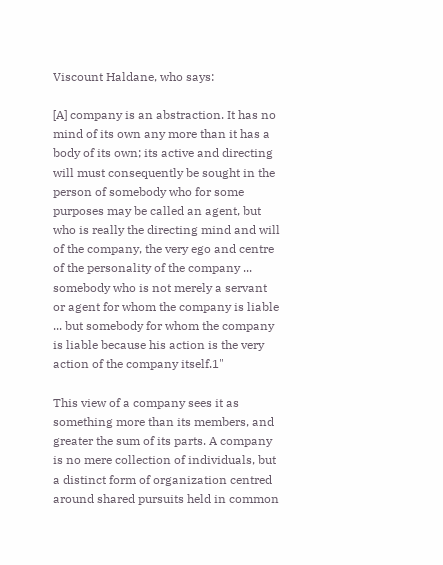Viscount Haldane, who says:

[A] company is an abstraction. It has no mind of its own any more than it has a body of its own; its active and directing will must consequently be sought in the person of somebody who for some purposes may be called an agent, but who is really the directing mind and will of the company, the very ego and centre of the personality of the company ... somebody who is not merely a servant or agent for whom the company is liable ... but somebody for whom the company is liable because his action is the very action of the company itself.1"

This view of a company sees it as something more than its members, and greater the sum of its parts. A company is no mere collection of individuals, but a distinct form of organization centred around shared pursuits held in common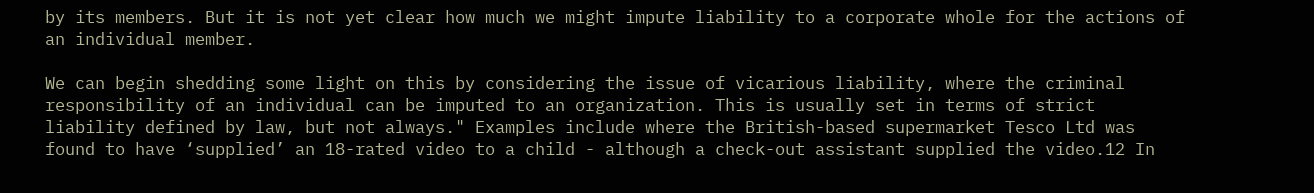by its members. But it is not yet clear how much we might impute liability to a corporate whole for the actions of an individual member.

We can begin shedding some light on this by considering the issue of vicarious liability, where the criminal responsibility of an individual can be imputed to an organization. This is usually set in terms of strict liability defined by law, but not always." Examples include where the British-based supermarket Tesco Ltd was found to have ‘supplied’ an 18-rated video to a child - although a check-out assistant supplied the video.12 In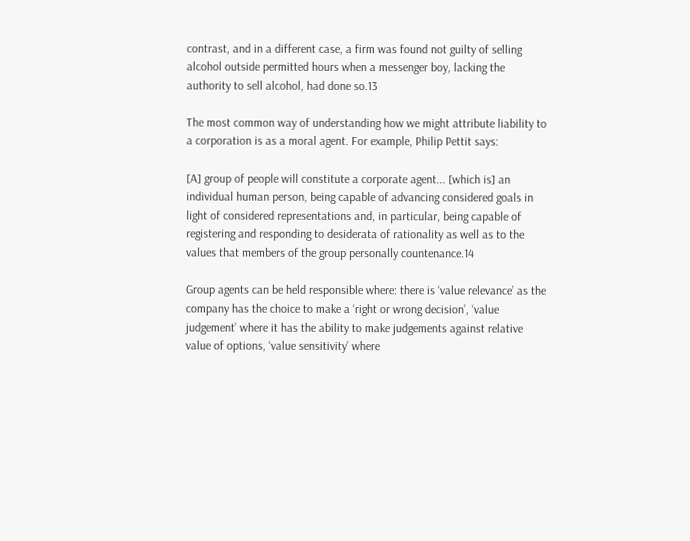contrast, and in a different case, a firm was found not guilty of selling alcohol outside permitted hours when a messenger boy, lacking the authority to sell alcohol, had done so.13

The most common way of understanding how we might attribute liability to a corporation is as a moral agent. For example, Philip Pettit says:

[A] group of people will constitute a corporate agent... [which is] an individual human person, being capable of advancing considered goals in light of considered representations and, in particular, being capable of registering and responding to desiderata of rationality as well as to the values that members of the group personally countenance.14

Group agents can be held responsible where: there is ‘value relevance’ as the company has the choice to make a ‘right or wrong decision’, ‘value judgement’ where it has the ability to make judgements against relative value of options, ‘value sensitivity’ where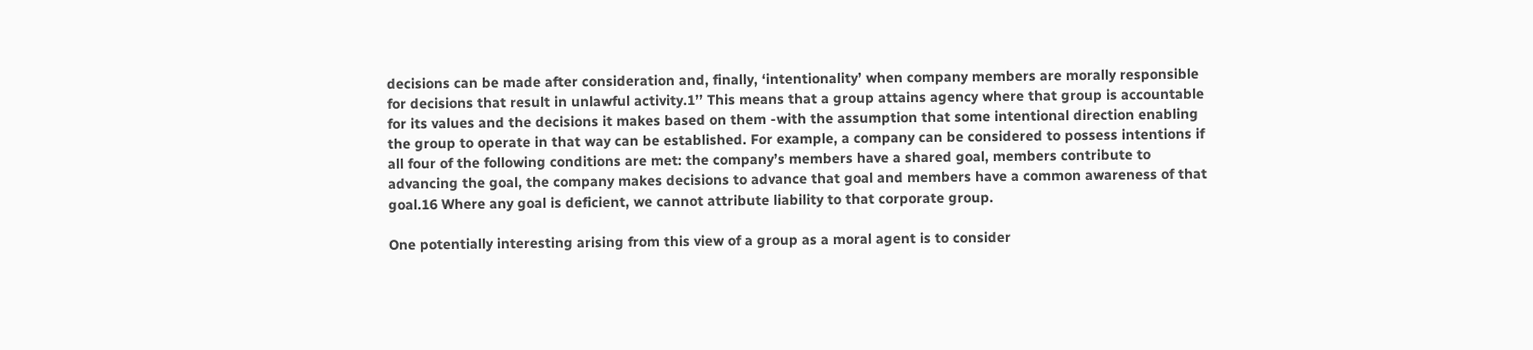decisions can be made after consideration and, finally, ‘intentionality’ when company members are morally responsible for decisions that result in unlawful activity.1’’ This means that a group attains agency where that group is accountable for its values and the decisions it makes based on them -with the assumption that some intentional direction enabling the group to operate in that way can be established. For example, a company can be considered to possess intentions if all four of the following conditions are met: the company’s members have a shared goal, members contribute to advancing the goal, the company makes decisions to advance that goal and members have a common awareness of that goal.16 Where any goal is deficient, we cannot attribute liability to that corporate group.

One potentially interesting arising from this view of a group as a moral agent is to consider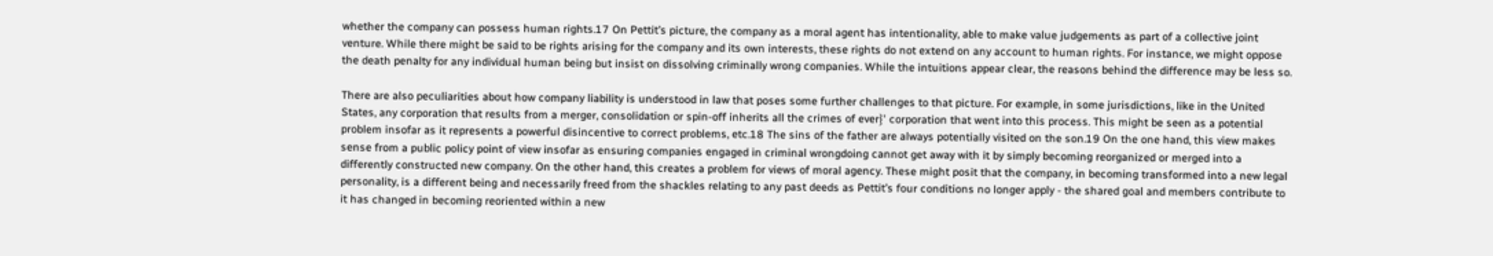whether the company can possess human rights.17 On Pettit’s picture, the company as a moral agent has intentionality, able to make value judgements as part of a collective joint venture. While there might be said to be rights arising for the company and its own interests, these rights do not extend on any account to human rights. For instance, we might oppose the death penalty for any individual human being but insist on dissolving criminally wrong companies. While the intuitions appear clear, the reasons behind the difference may be less so.

There are also peculiarities about how company liability is understood in law that poses some further challenges to that picture. For example, in some jurisdictions, like in the United States, any corporation that results from a merger, consolidation or spin-off inherits all the crimes of ever}' corporation that went into this process. This might be seen as a potential problem insofar as it represents a powerful disincentive to correct problems, etc.18 The sins of the father are always potentially visited on the son.19 On the one hand, this view makes sense from a public policy point of view insofar as ensuring companies engaged in criminal wrongdoing cannot get away with it by simply becoming reorganized or merged into a differently constructed new company. On the other hand, this creates a problem for views of moral agency. These might posit that the company, in becoming transformed into a new legal personality, is a different being and necessarily freed from the shackles relating to any past deeds as Pettit’s four conditions no longer apply - the shared goal and members contribute to it has changed in becoming reoriented within a new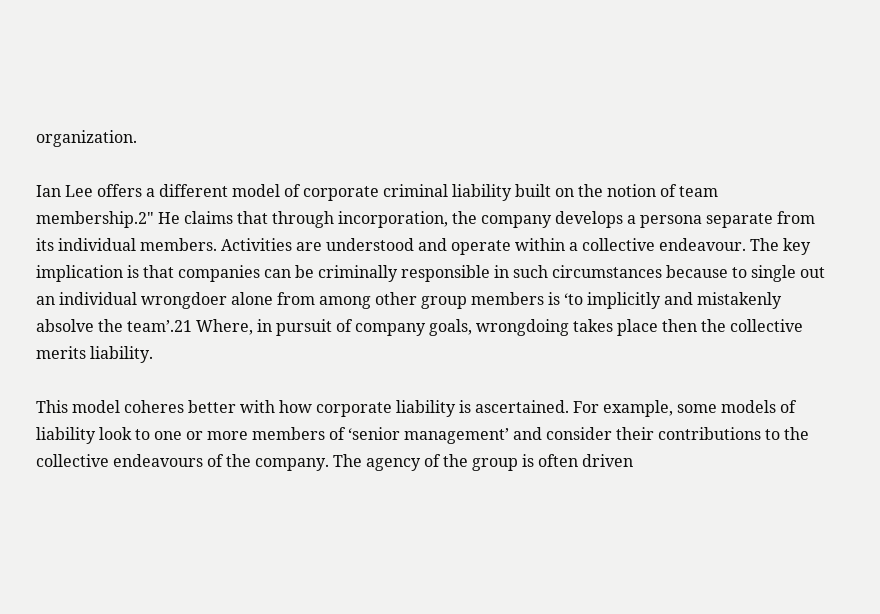organization.

Ian Lee offers a different model of corporate criminal liability built on the notion of team membership.2" He claims that through incorporation, the company develops a persona separate from its individual members. Activities are understood and operate within a collective endeavour. The key implication is that companies can be criminally responsible in such circumstances because to single out an individual wrongdoer alone from among other group members is ‘to implicitly and mistakenly absolve the team’.21 Where, in pursuit of company goals, wrongdoing takes place then the collective merits liability.

This model coheres better with how corporate liability is ascertained. For example, some models of liability look to one or more members of ‘senior management’ and consider their contributions to the collective endeavours of the company. The agency of the group is often driven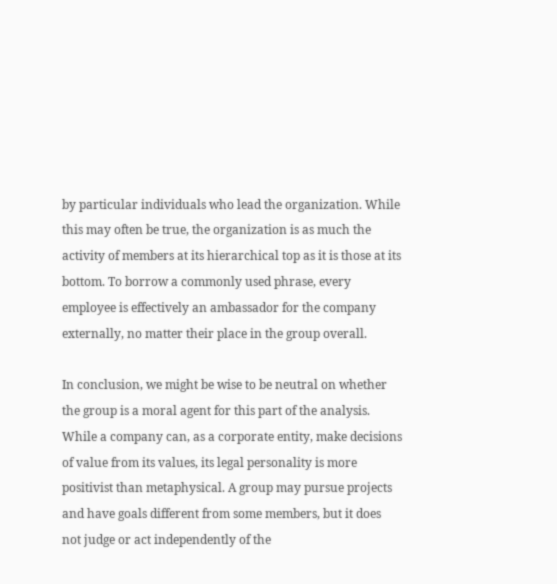by particular individuals who lead the organization. While this may often be true, the organization is as much the activity of members at its hierarchical top as it is those at its bottom. To borrow a commonly used phrase, every employee is effectively an ambassador for the company externally, no matter their place in the group overall.

In conclusion, we might be wise to be neutral on whether the group is a moral agent for this part of the analysis. While a company can, as a corporate entity, make decisions of value from its values, its legal personality is more positivist than metaphysical. A group may pursue projects and have goals different from some members, but it does not judge or act independently of the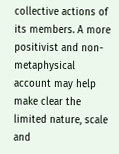collective actions of its members. A more positivist and non-metaphysical account may help make clear the limited nature, scale and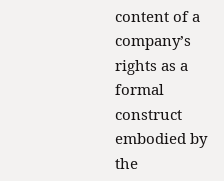content of a company’s rights as a formal construct embodied by the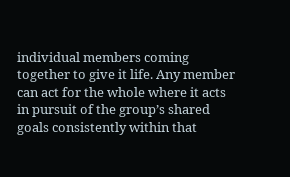individual members coming together to give it life. Any member can act for the whole where it acts in pursuit of the group’s shared goals consistently within that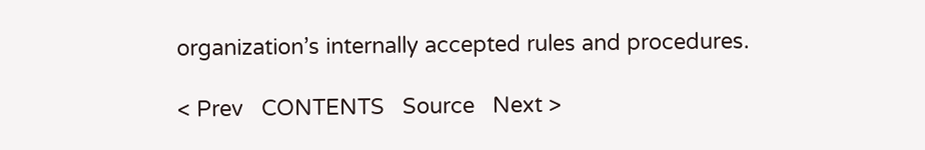organization’s internally accepted rules and procedures.

< Prev   CONTENTS   Source   Next >